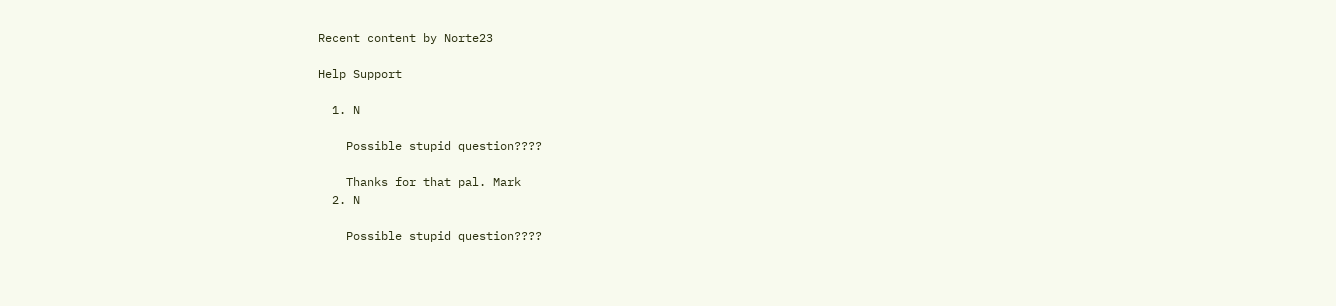Recent content by Norte23

Help Support

  1. N

    Possible stupid question????

    Thanks for that pal. Mark
  2. N

    Possible stupid question????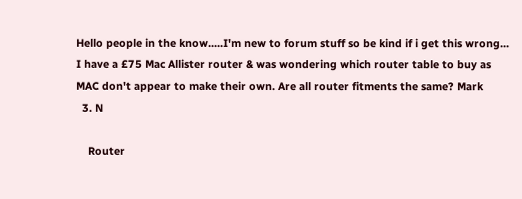Hello people in the know.....I'm new to forum stuff so be kind if i get this wrong... I have a £75 Mac Allister router & was wondering which router table to buy as MAC don't appear to make their own. Are all router fitments the same? Mark
  3. N

    Router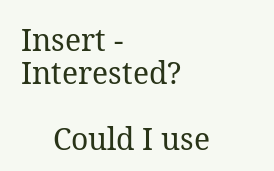Insert - Interested?

    Could I use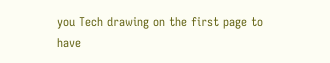you Tech drawing on the first page to have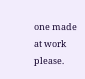one made at work please.